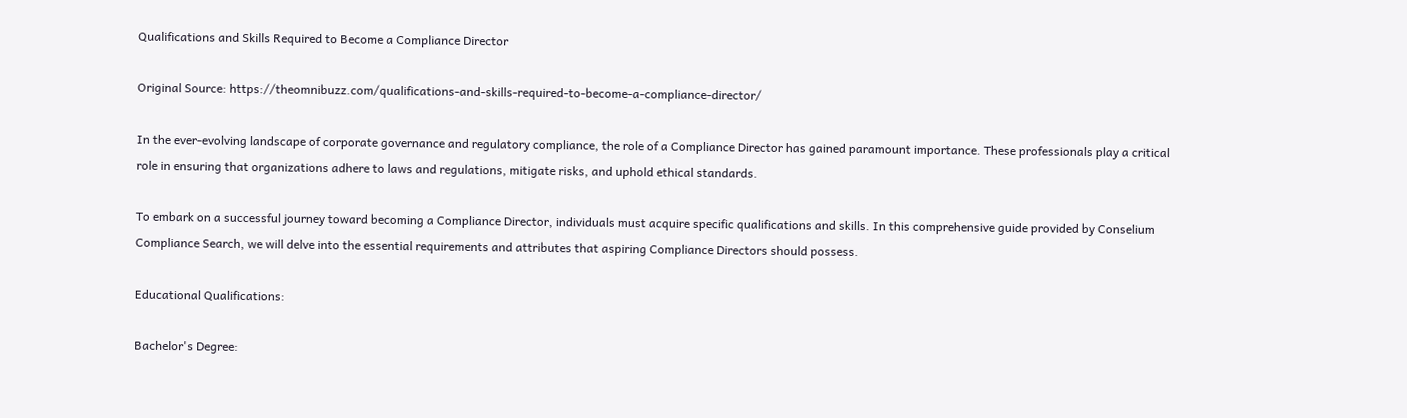Qualifications and Skills Required to Become a Compliance Director

Original Source: https://theomnibuzz.com/qualifications-and-skills-required-to-become-a-compliance-director/

In the ever-evolving landscape of corporate governance and regulatory compliance, the role of a Compliance Director has gained paramount importance. These professionals play a critical role in ensuring that organizations adhere to laws and regulations, mitigate risks, and uphold ethical standards.

To embark on a successful journey toward becoming a Compliance Director, individuals must acquire specific qualifications and skills. In this comprehensive guide provided by Conselium Compliance Search, we will delve into the essential requirements and attributes that aspiring Compliance Directors should possess.

Educational Qualifications:

Bachelor's Degree: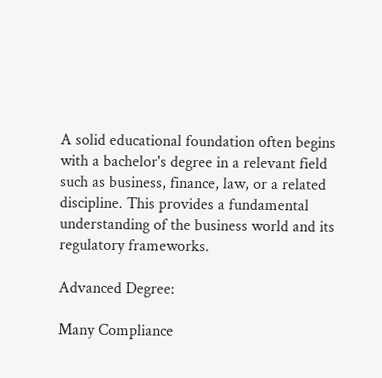A solid educational foundation often begins with a bachelor's degree in a relevant field such as business, finance, law, or a related discipline. This provides a fundamental understanding of the business world and its regulatory frameworks.

Advanced Degree:

Many Compliance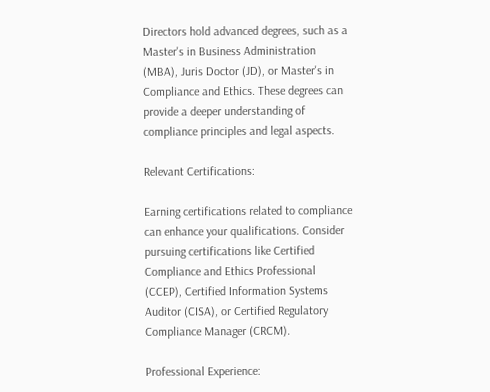Directors hold advanced degrees, such as a Master's in Business Administration (MBA), Juris Doctor (JD), or Master's in Compliance and Ethics. These degrees can provide a deeper understanding of compliance principles and legal aspects.

Relevant Certifications:

Earning certifications related to compliance can enhance your qualifications. Consider pursuing certifications like Certified Compliance and Ethics Professional (CCEP), Certified Information Systems Auditor (CISA), or Certified Regulatory Compliance Manager (CRCM).

Professional Experience: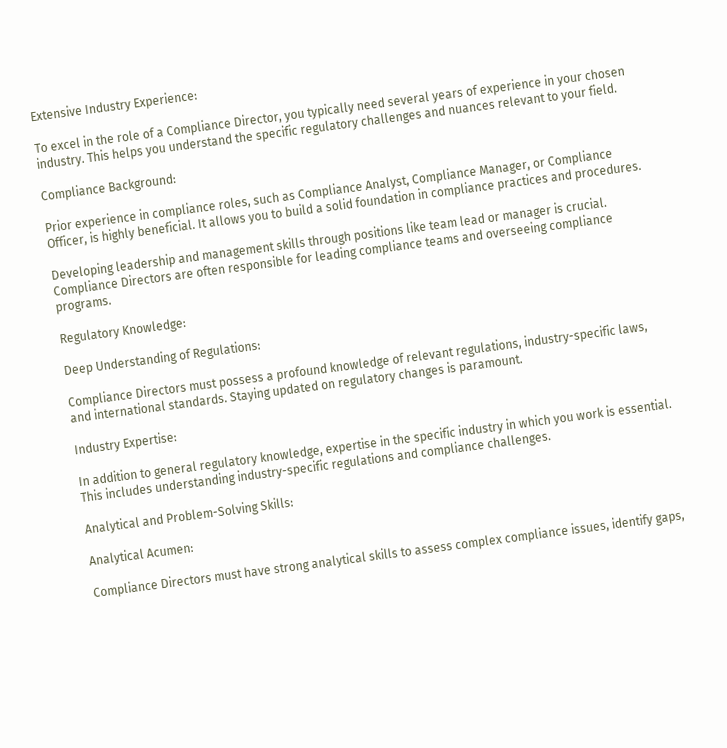Extensive Industry Experience:

To excel in the role of a Compliance Director, you typically need several years of experience in your chosen industry. This helps you understand the specific regulatory challenges and nuances relevant to your field.

Compliance Background:

Prior experience in compliance roles, such as Compliance Analyst, Compliance Manager, or Compliance Officer, is highly beneficial. It allows you to build a solid foundation in compliance practices and procedures.

Developing leadership and management skills through positions like team lead or manager is crucial. Compliance Directors are often responsible for leading compliance teams and overseeing compliance programs.

Regulatory Knowledge:

Deep Understanding of Regulations:

Compliance Directors must possess a profound knowledge of relevant regulations, industry-specific laws, and international standards. Staying updated on regulatory changes is paramount.

Industry Expertise:

In addition to general regulatory knowledge, expertise in the specific industry in which you work is essential. This includes understanding industry-specific regulations and compliance challenges.

Analytical and Problem-Solving Skills:

Analytical Acumen:

Compliance Directors must have strong analytical skills to assess complex compliance issues, identify gaps,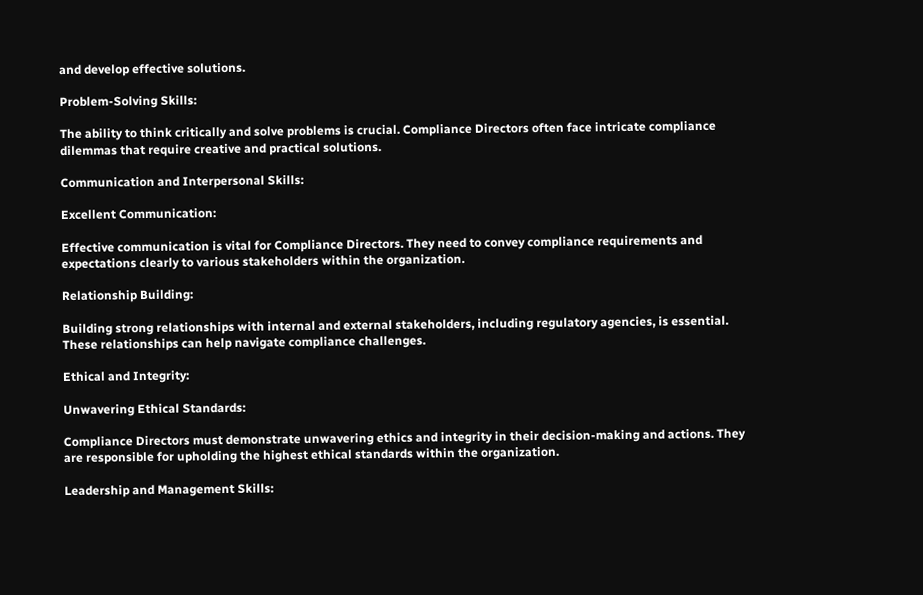and develop effective solutions.

Problem-Solving Skills:

The ability to think critically and solve problems is crucial. Compliance Directors often face intricate compliance dilemmas that require creative and practical solutions.

Communication and Interpersonal Skills:

Excellent Communication:

Effective communication is vital for Compliance Directors. They need to convey compliance requirements and expectations clearly to various stakeholders within the organization.

Relationship Building:

Building strong relationships with internal and external stakeholders, including regulatory agencies, is essential. These relationships can help navigate compliance challenges.

Ethical and Integrity:

Unwavering Ethical Standards:

Compliance Directors must demonstrate unwavering ethics and integrity in their decision-making and actions. They are responsible for upholding the highest ethical standards within the organization.

Leadership and Management Skills: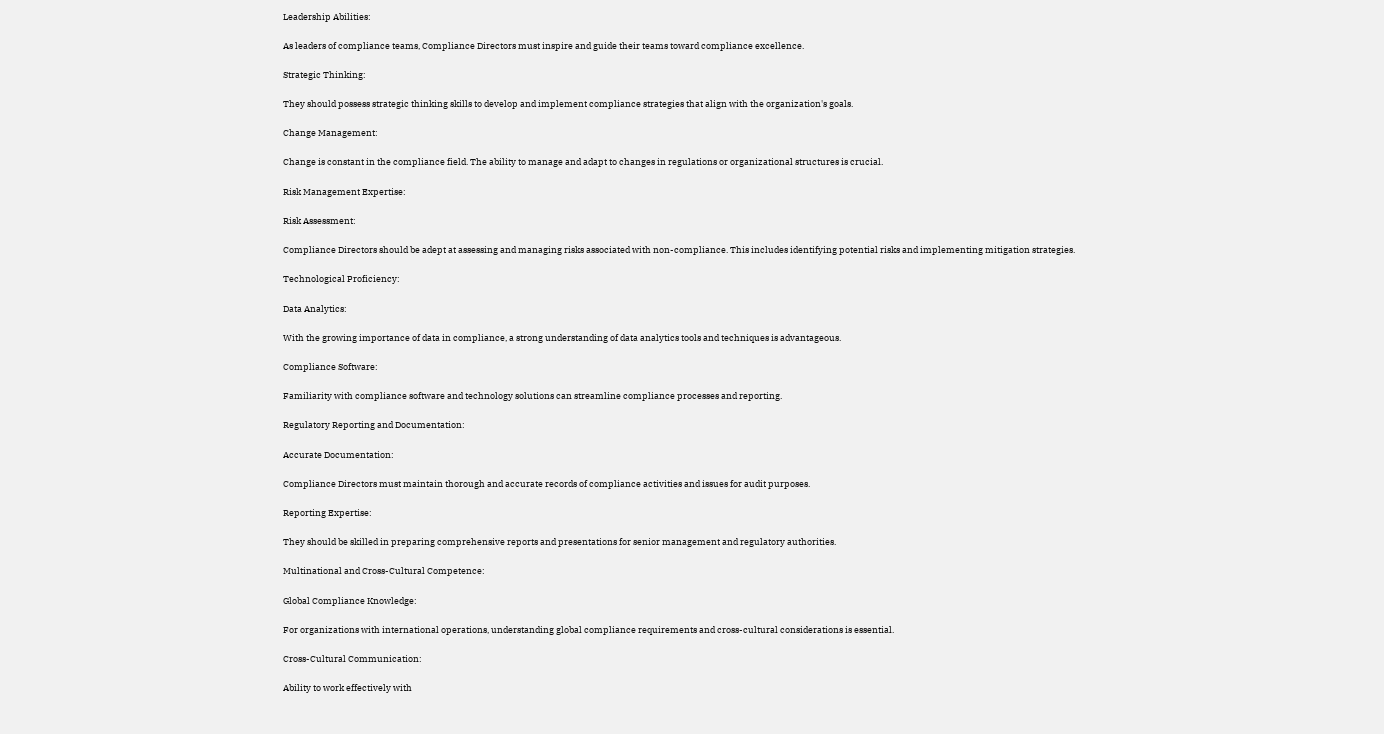Leadership Abilities:

As leaders of compliance teams, Compliance Directors must inspire and guide their teams toward compliance excellence.

Strategic Thinking:

They should possess strategic thinking skills to develop and implement compliance strategies that align with the organization's goals.

Change Management:

Change is constant in the compliance field. The ability to manage and adapt to changes in regulations or organizational structures is crucial.

Risk Management Expertise:

Risk Assessment:

Compliance Directors should be adept at assessing and managing risks associated with non-compliance. This includes identifying potential risks and implementing mitigation strategies.

Technological Proficiency:

Data Analytics:

With the growing importance of data in compliance, a strong understanding of data analytics tools and techniques is advantageous.

Compliance Software:

Familiarity with compliance software and technology solutions can streamline compliance processes and reporting.

Regulatory Reporting and Documentation:

Accurate Documentation:

Compliance Directors must maintain thorough and accurate records of compliance activities and issues for audit purposes.

Reporting Expertise:

They should be skilled in preparing comprehensive reports and presentations for senior management and regulatory authorities.

Multinational and Cross-Cultural Competence:

Global Compliance Knowledge:

For organizations with international operations, understanding global compliance requirements and cross-cultural considerations is essential.

Cross-Cultural Communication:

Ability to work effectively with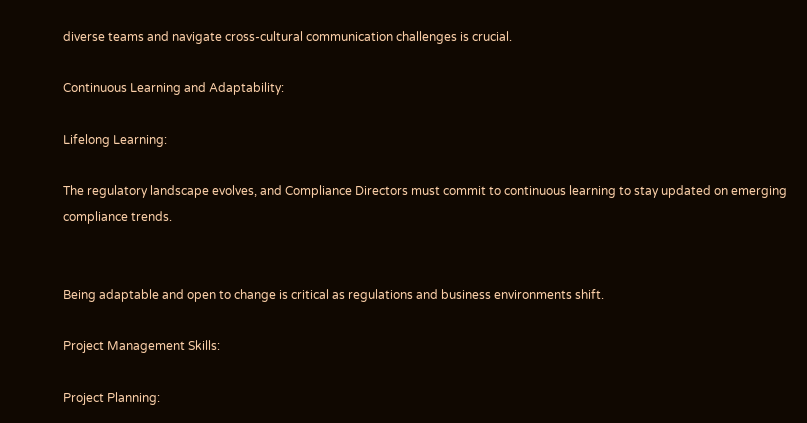diverse teams and navigate cross-cultural communication challenges is crucial.

Continuous Learning and Adaptability:

Lifelong Learning:

The regulatory landscape evolves, and Compliance Directors must commit to continuous learning to stay updated on emerging compliance trends.


Being adaptable and open to change is critical as regulations and business environments shift.

Project Management Skills:

Project Planning: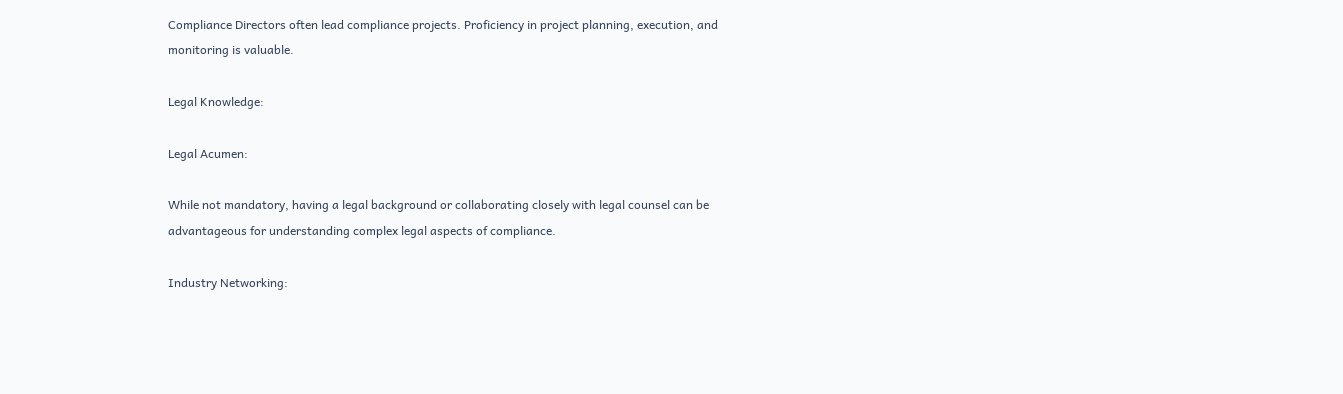Compliance Directors often lead compliance projects. Proficiency in project planning, execution, and monitoring is valuable.

Legal Knowledge:

Legal Acumen:

While not mandatory, having a legal background or collaborating closely with legal counsel can be advantageous for understanding complex legal aspects of compliance.

Industry Networking: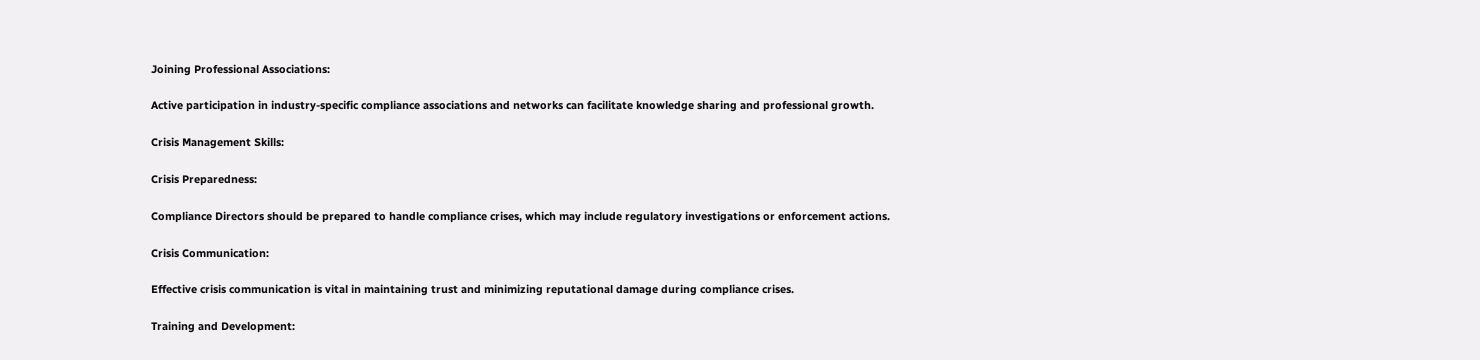Joining Professional Associations:

Active participation in industry-specific compliance associations and networks can facilitate knowledge sharing and professional growth.

Crisis Management Skills:

Crisis Preparedness:

Compliance Directors should be prepared to handle compliance crises, which may include regulatory investigations or enforcement actions.

Crisis Communication:

Effective crisis communication is vital in maintaining trust and minimizing reputational damage during compliance crises.

Training and Development: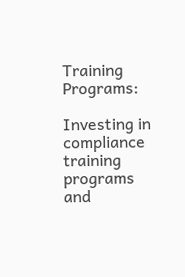Training Programs:

Investing in compliance training programs and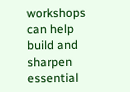workshops can help build and sharpen essential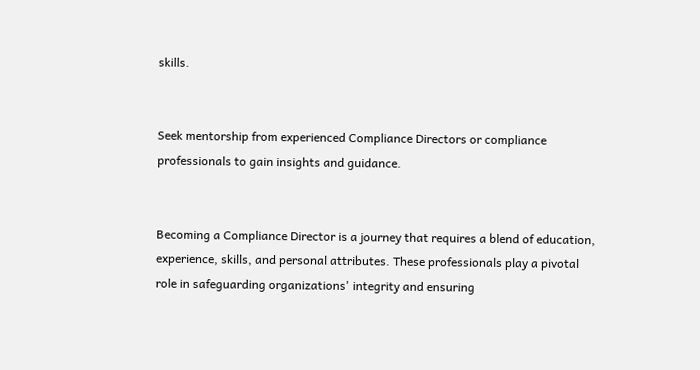skills.


Seek mentorship from experienced Compliance Directors or compliance professionals to gain insights and guidance.


Becoming a Compliance Director is a journey that requires a blend of education, experience, skills, and personal attributes. These professionals play a pivotal role in safeguarding organizations' integrity and ensuring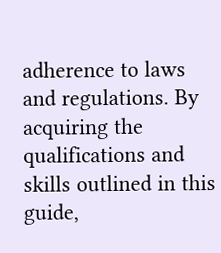adherence to laws and regulations. By acquiring the qualifications and skills outlined in this guide,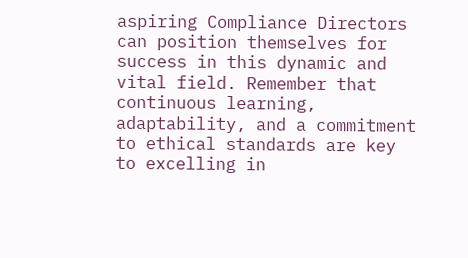aspiring Compliance Directors can position themselves for success in this dynamic and vital field. Remember that continuous learning, adaptability, and a commitment to ethical standards are key to excelling in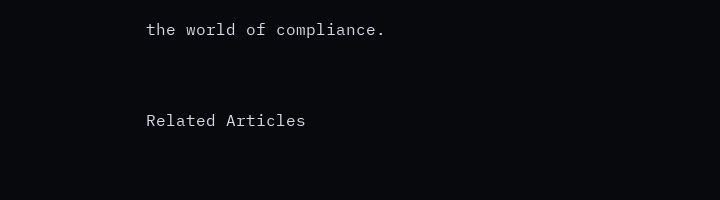the world of compliance.


Related Articles